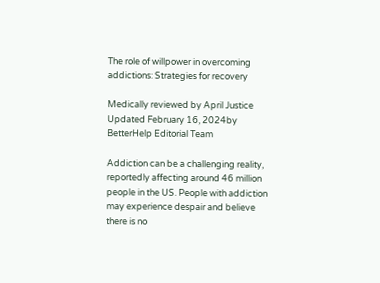The role of willpower in overcoming addictions: Strategies for recovery

Medically reviewed by April Justice
Updated February 16, 2024by BetterHelp Editorial Team

Addiction can be a challenging reality, reportedly affecting around 46 million people in the US. People with addiction may experience despair and believe there is no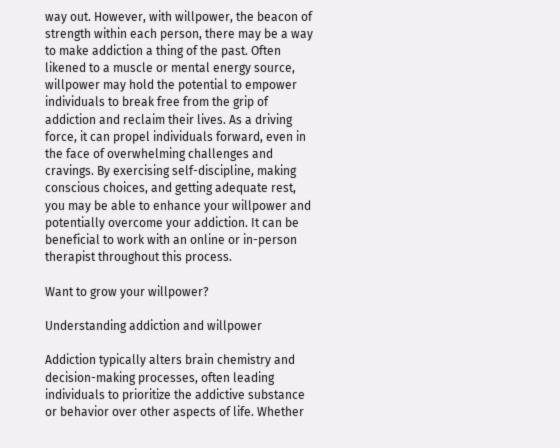way out. However, with willpower, the beacon of strength within each person, there may be a way to make addiction a thing of the past. Often likened to a muscle or mental energy source, willpower may hold the potential to empower individuals to break free from the grip of addiction and reclaim their lives. As a driving force, it can propel individuals forward, even in the face of overwhelming challenges and cravings. By exercising self-discipline, making conscious choices, and getting adequate rest, you may be able to enhance your willpower and potentially overcome your addiction. It can be beneficial to work with an online or in-person therapist throughout this process.

Want to grow your willpower?

Understanding addiction and willpower

Addiction typically alters brain chemistry and decision-making processes, often leading individuals to prioritize the addictive substance or behavior over other aspects of life. Whether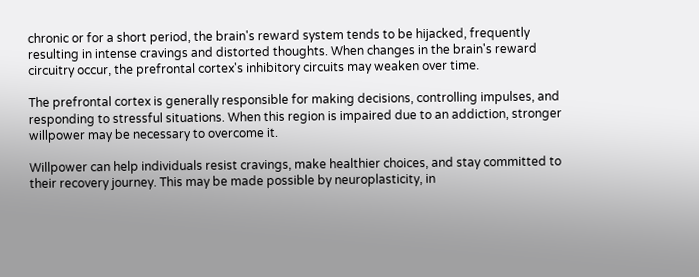chronic or for a short period, the brain's reward system tends to be hijacked, frequently resulting in intense cravings and distorted thoughts. When changes in the brain's reward circuitry occur, the prefrontal cortex's inhibitory circuits may weaken over time.

The prefrontal cortex is generally responsible for making decisions, controlling impulses, and responding to stressful situations. When this region is impaired due to an addiction, stronger willpower may be necessary to overcome it.

Willpower can help individuals resist cravings, make healthier choices, and stay committed to their recovery journey. This may be made possible by neuroplasticity, in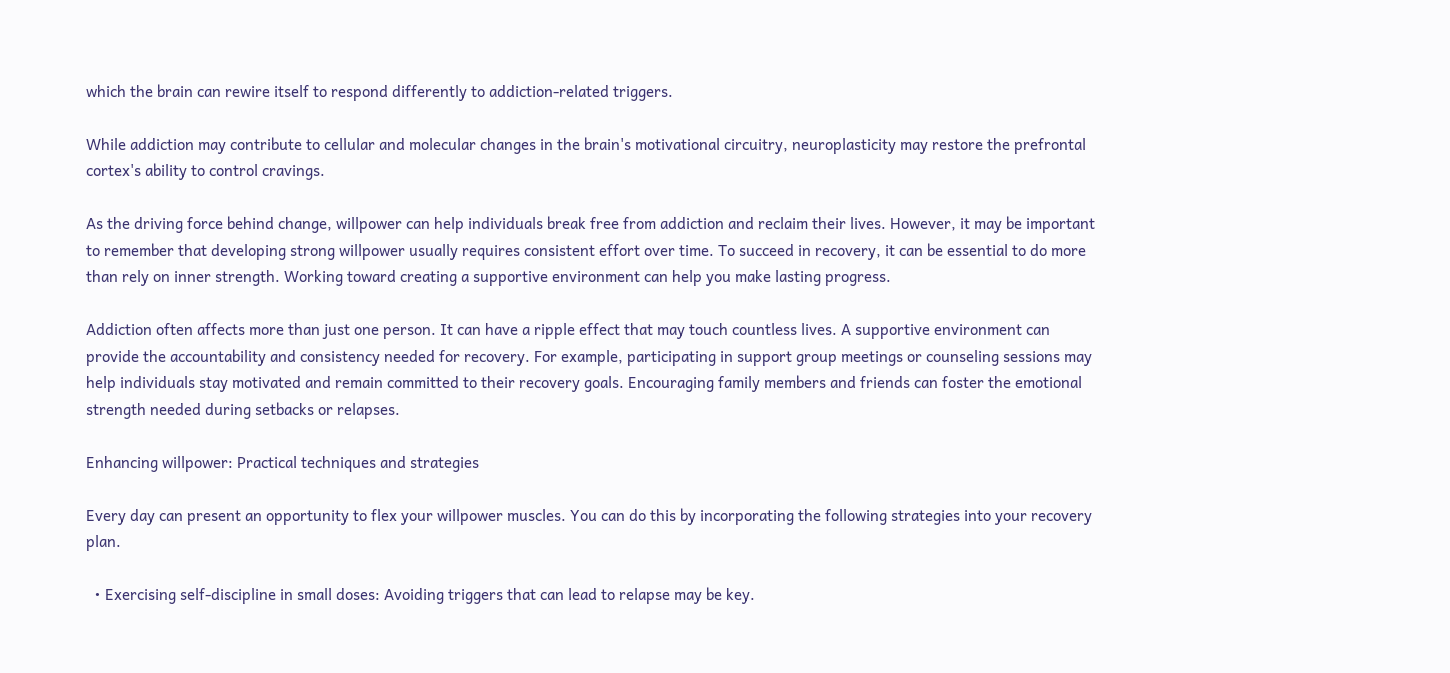which the brain can rewire itself to respond differently to addiction-related triggers.

While addiction may contribute to cellular and molecular changes in the brain's motivational circuitry, neuroplasticity may restore the prefrontal cortex's ability to control cravings.

As the driving force behind change, willpower can help individuals break free from addiction and reclaim their lives. However, it may be important to remember that developing strong willpower usually requires consistent effort over time. To succeed in recovery, it can be essential to do more than rely on inner strength. Working toward creating a supportive environment can help you make lasting progress.

Addiction often affects more than just one person. It can have a ripple effect that may touch countless lives. A supportive environment can provide the accountability and consistency needed for recovery. For example, participating in support group meetings or counseling sessions may help individuals stay motivated and remain committed to their recovery goals. Encouraging family members and friends can foster the emotional strength needed during setbacks or relapses.

Enhancing willpower: Practical techniques and strategies

Every day can present an opportunity to flex your willpower muscles. You can do this by incorporating the following strategies into your recovery plan.

  • Exercising self-discipline in small doses: Avoiding triggers that can lead to relapse may be key.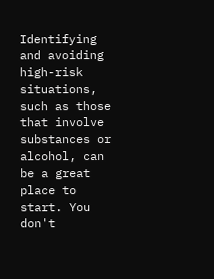Identifying and avoiding high-risk situations, such as those that involve substances or alcohol, can be a great place to start. You don't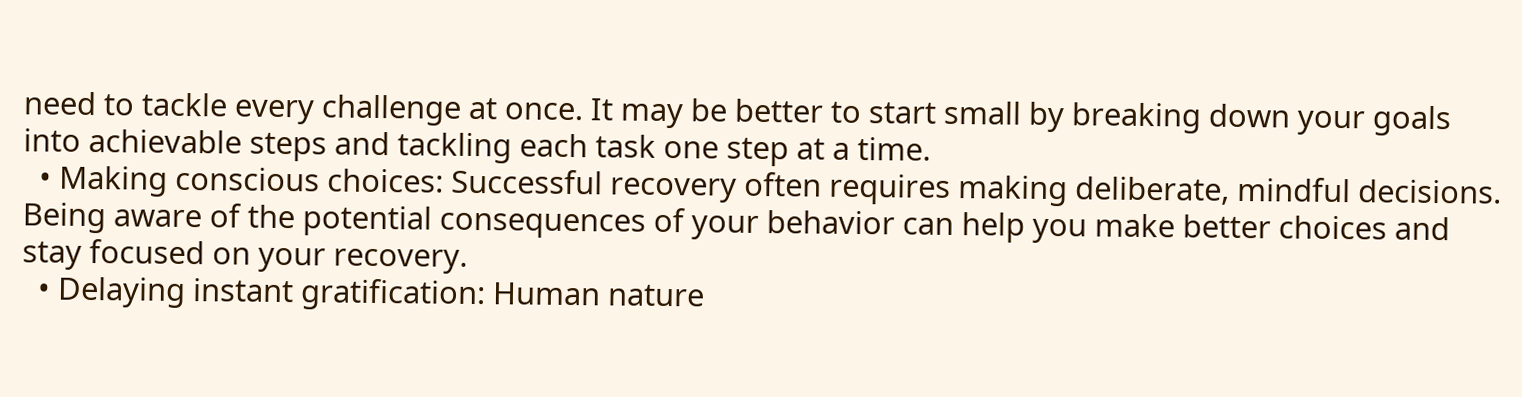need to tackle every challenge at once. It may be better to start small by breaking down your goals into achievable steps and tackling each task one step at a time.
  • Making conscious choices: Successful recovery often requires making deliberate, mindful decisions. Being aware of the potential consequences of your behavior can help you make better choices and stay focused on your recovery.
  • Delaying instant gratification: Human nature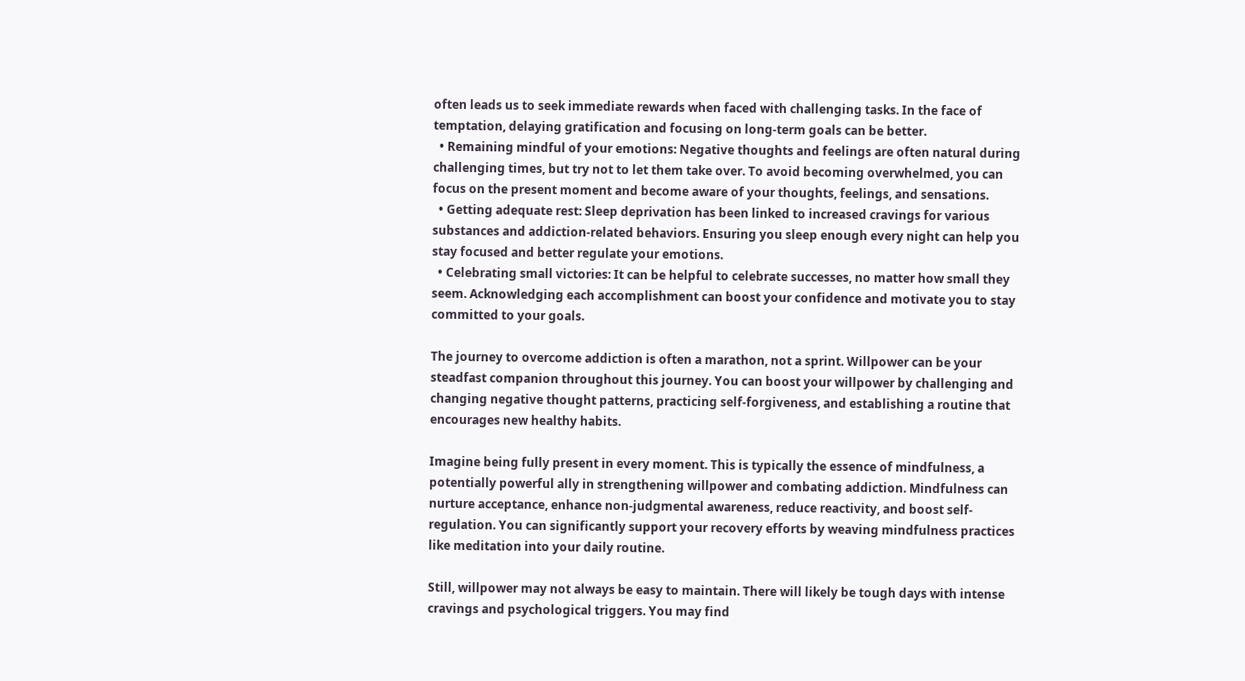often leads us to seek immediate rewards when faced with challenging tasks. In the face of temptation, delaying gratification and focusing on long-term goals can be better.
  • Remaining mindful of your emotions: Negative thoughts and feelings are often natural during challenging times, but try not to let them take over. To avoid becoming overwhelmed, you can focus on the present moment and become aware of your thoughts, feelings, and sensations.
  • Getting adequate rest: Sleep deprivation has been linked to increased cravings for various substances and addiction-related behaviors. Ensuring you sleep enough every night can help you stay focused and better regulate your emotions.
  • Celebrating small victories: It can be helpful to celebrate successes, no matter how small they seem. Acknowledging each accomplishment can boost your confidence and motivate you to stay committed to your goals.

The journey to overcome addiction is often a marathon, not a sprint. Willpower can be your steadfast companion throughout this journey. You can boost your willpower by challenging and changing negative thought patterns, practicing self-forgiveness, and establishing a routine that encourages new healthy habits.

Imagine being fully present in every moment. This is typically the essence of mindfulness, a potentially powerful ally in strengthening willpower and combating addiction. Mindfulness can nurture acceptance, enhance non-judgmental awareness, reduce reactivity, and boost self-regulation. You can significantly support your recovery efforts by weaving mindfulness practices like meditation into your daily routine.

Still, willpower may not always be easy to maintain. There will likely be tough days with intense cravings and psychological triggers. You may find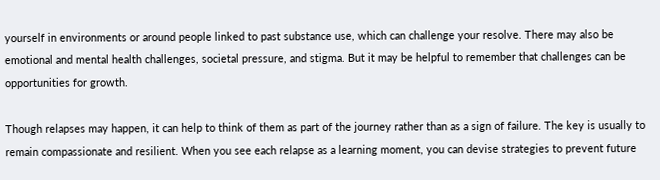yourself in environments or around people linked to past substance use, which can challenge your resolve. There may also be emotional and mental health challenges, societal pressure, and stigma. But it may be helpful to remember that challenges can be opportunities for growth.

Though relapses may happen, it can help to think of them as part of the journey rather than as a sign of failure. The key is usually to remain compassionate and resilient. When you see each relapse as a learning moment, you can devise strategies to prevent future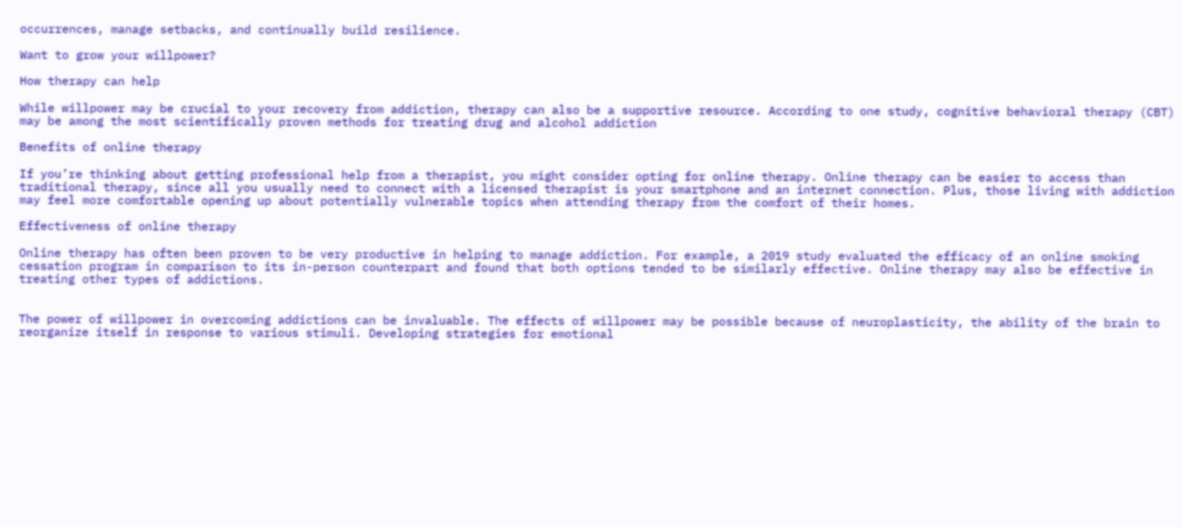occurrences, manage setbacks, and continually build resilience.

Want to grow your willpower?

How therapy can help

While willpower may be crucial to your recovery from addiction, therapy can also be a supportive resource. According to one study, cognitive behavioral therapy (CBT) may be among the most scientifically proven methods for treating drug and alcohol addiction

Benefits of online therapy

If you’re thinking about getting professional help from a therapist, you might consider opting for online therapy. Online therapy can be easier to access than traditional therapy, since all you usually need to connect with a licensed therapist is your smartphone and an internet connection. Plus, those living with addiction may feel more comfortable opening up about potentially vulnerable topics when attending therapy from the comfort of their homes.

Effectiveness of online therapy

Online therapy has often been proven to be very productive in helping to manage addiction. For example, a 2019 study evaluated the efficacy of an online smoking cessation program in comparison to its in-person counterpart and found that both options tended to be similarly effective. Online therapy may also be effective in treating other types of addictions.


The power of willpower in overcoming addictions can be invaluable. The effects of willpower may be possible because of neuroplasticity, the ability of the brain to reorganize itself in response to various stimuli. Developing strategies for emotional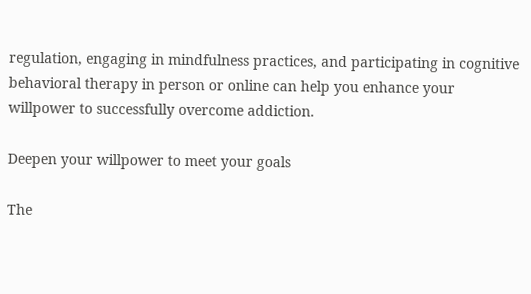regulation, engaging in mindfulness practices, and participating in cognitive behavioral therapy in person or online can help you enhance your willpower to successfully overcome addiction.

Deepen your willpower to meet your goals

The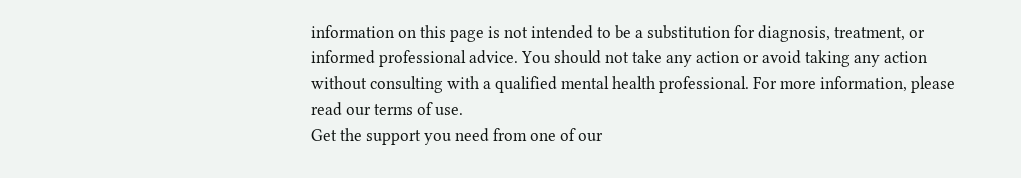information on this page is not intended to be a substitution for diagnosis, treatment, or informed professional advice. You should not take any action or avoid taking any action without consulting with a qualified mental health professional. For more information, please read our terms of use.
Get the support you need from one of our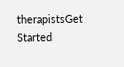therapistsGet Started